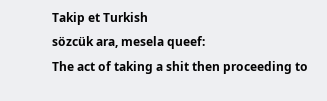Takip et Turkish
sözcük ara, mesela queef:
The act of taking a shit then proceeding to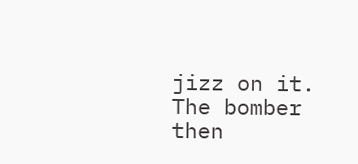jizz on it. The bomber then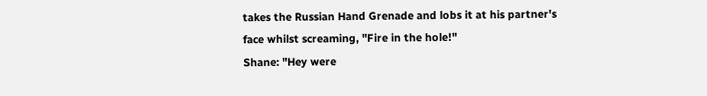takes the Russian Hand Grenade and lobs it at his partner's face whilst screaming, "Fire in the hole!"
Shane: "Hey were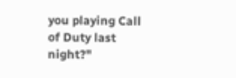you playing Call of Duty last night?"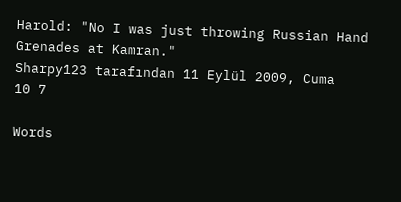Harold: "No I was just throwing Russian Hand Grenades at Kamran."
Sharpy123 tarafından 11 Eylül 2009, Cuma
10 7

Words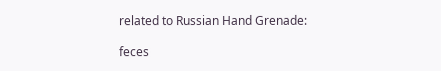related to Russian Hand Grenade:

feces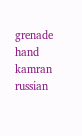grenade hand kamran russian